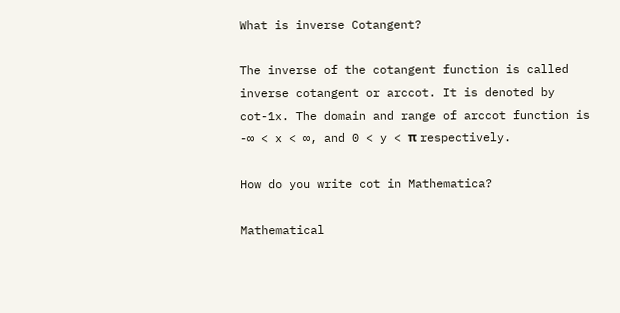What is inverse Cotangent?

The inverse of the cotangent function is called inverse cotangent or arccot. It is denoted by cot-1x. The domain and range of arccot function is -∞ < x < ∞, and 0 < y < π respectively.

How do you write cot in Mathematica?

Mathematical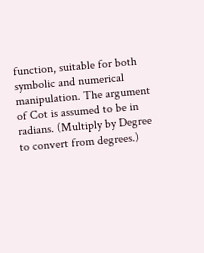function, suitable for both symbolic and numerical manipulation. The argument of Cot is assumed to be in radians. (Multiply by Degree to convert from degrees.)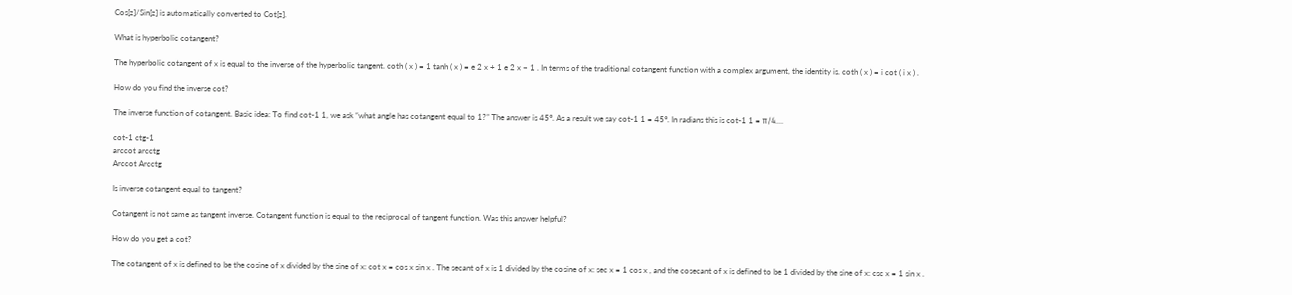Cos[z]/Sin[z] is automatically converted to Cot[z].

What is hyperbolic cotangent?

The hyperbolic cotangent of x is equal to the inverse of the hyperbolic tangent. coth ( x ) = 1 tanh ( x ) = e 2 x + 1 e 2 x − 1 . In terms of the traditional cotangent function with a complex argument, the identity is. coth ( x ) = i cot ( i x ) .

How do you find the inverse cot?

The inverse function of cotangent. Basic idea: To find cot-1 1, we ask “what angle has cotangent equal to 1?” The answer is 45°. As a result we say cot-1 1 = 45°. In radians this is cot-1 1 = π/4….

cot-1 ctg-1
arccot arcctg
Arccot Arcctg

Is inverse cotangent equal to tangent?

Cotangent is not same as tangent inverse. Cotangent function is equal to the reciprocal of tangent function. Was this answer helpful?

How do you get a cot?

The cotangent of x is defined to be the cosine of x divided by the sine of x: cot x = cos x sin x . The secant of x is 1 divided by the cosine of x: sec x = 1 cos x , and the cosecant of x is defined to be 1 divided by the sine of x: csc x = 1 sin x .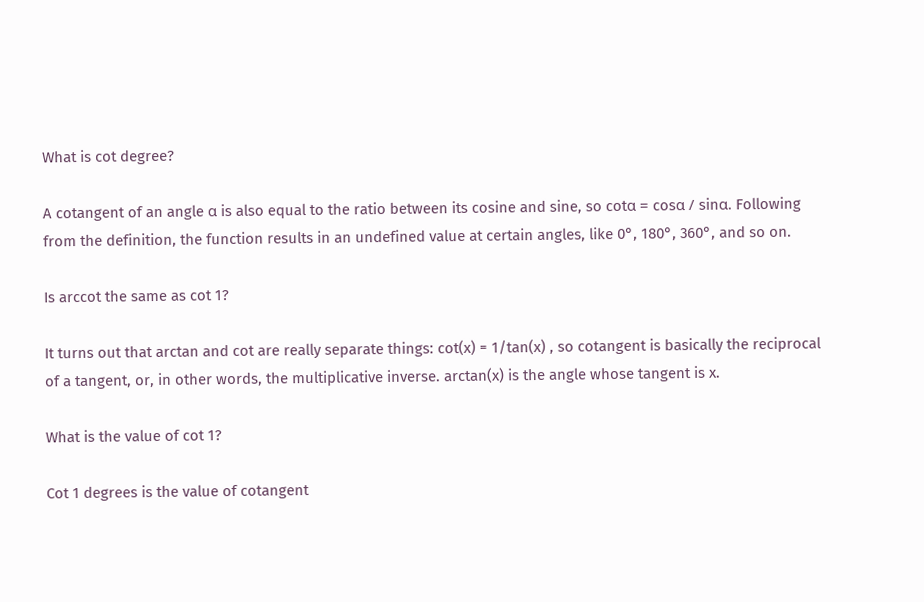What is cot degree?

A cotangent of an angle α is also equal to the ratio between its cosine and sine, so cotα = cosα / sinα. Following from the definition, the function results in an undefined value at certain angles, like 0°, 180°, 360°, and so on.

Is arccot the same as cot 1?

It turns out that arctan and cot are really separate things: cot(x) = 1/tan(x) , so cotangent is basically the reciprocal of a tangent, or, in other words, the multiplicative inverse. arctan(x) is the angle whose tangent is x.

What is the value of cot 1?

Cot 1 degrees is the value of cotangent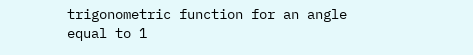trigonometric function for an angle equal to 1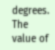degrees. The value of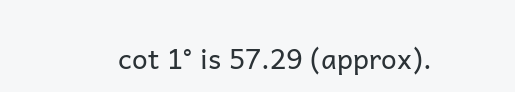cot 1° is 57.29 (approx).